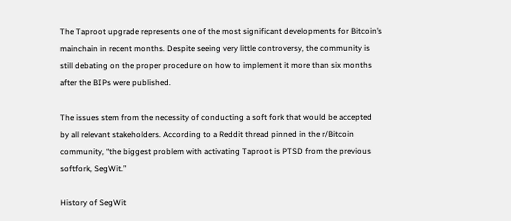The Taproot upgrade represents one of the most significant developments for Bitcoin’s mainchain in recent months. Despite seeing very little controversy, the community is still debating on the proper procedure on how to implement it more than six months after the BIPs were published.

The issues stem from the necessity of conducting a soft fork that would be accepted by all relevant stakeholders. According to a Reddit thread pinned in the r/Bitcoin community, “the biggest problem with activating Taproot is PTSD from the previous softfork, SegWit.”

History of SegWit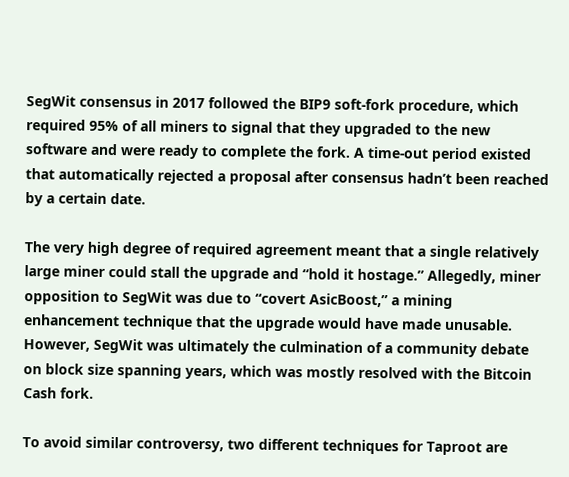SegWit consensus in 2017 followed the BIP9 soft-fork procedure, which required 95% of all miners to signal that they upgraded to the new software and were ready to complete the fork. A time-out period existed that automatically rejected a proposal after consensus hadn’t been reached by a certain date.

The very high degree of required agreement meant that a single relatively large miner could stall the upgrade and “hold it hostage.” Allegedly, miner opposition to SegWit was due to “covert AsicBoost,” a mining enhancement technique that the upgrade would have made unusable. However, SegWit was ultimately the culmination of a community debate on block size spanning years, which was mostly resolved with the Bitcoin Cash fork.

To avoid similar controversy, two different techniques for Taproot are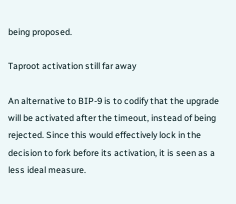being proposed.

Taproot activation still far away

An alternative to BIP-9 is to codify that the upgrade will be activated after the timeout, instead of being rejected. Since this would effectively lock in the decision to fork before its activation, it is seen as a less ideal measure.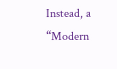Instead, a “Modern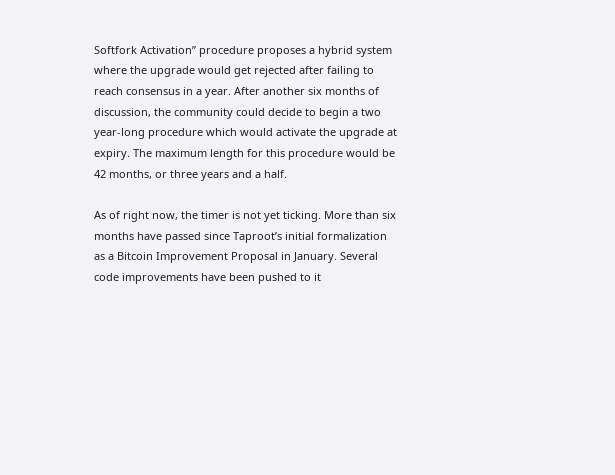Softfork Activation” procedure proposes a hybrid system where the upgrade would get rejected after failing to reach consensus in a year. After another six months of discussion, the community could decide to begin a two year-long procedure which would activate the upgrade at expiry. The maximum length for this procedure would be 42 months, or three years and a half.

As of right now, the timer is not yet ticking. More than six months have passed since Taproot’s initial formalization as a Bitcoin Improvement Proposal in January. Several code improvements have been pushed to it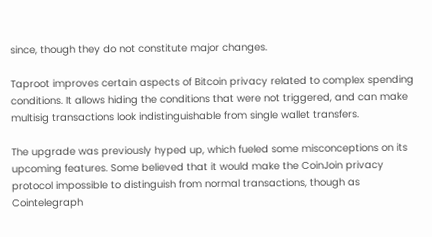since, though they do not constitute major changes.

Taproot improves certain aspects of Bitcoin privacy related to complex spending conditions. It allows hiding the conditions that were not triggered, and can make multisig transactions look indistinguishable from single wallet transfers.

The upgrade was previously hyped up, which fueled some misconceptions on its upcoming features. Some believed that it would make the CoinJoin privacy protocol impossible to distinguish from normal transactions, though as Cointelegraph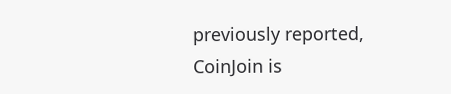previously reported, CoinJoin is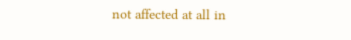not affected at all in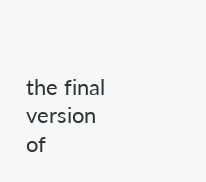the final version of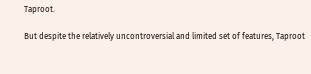Taproot.

But despite the relatively uncontroversial and limited set of features, Taproot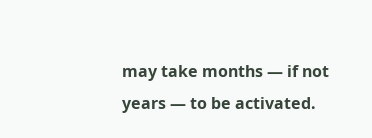may take months — if not years — to be activated.